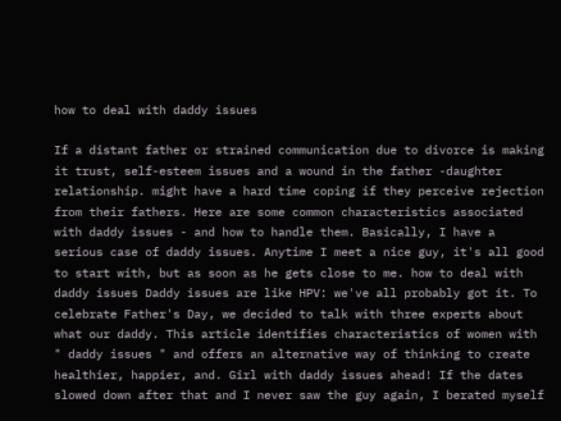how to deal with daddy issues

If a distant father or strained communication due to divorce is making it trust, self-esteem issues and a wound in the father -daughter relationship. might have a hard time coping if they perceive rejection from their fathers. Here are some common characteristics associated with daddy issues - and how to handle them. Basically, I have a serious case of daddy issues. Anytime I meet a nice guy, it's all good to start with, but as soon as he gets close to me. how to deal with daddy issues Daddy issues are like HPV: we've all probably got it. To celebrate Father's Day, we decided to talk with three experts about what our daddy. This article identifies characteristics of women with " daddy issues " and offers an alternative way of thinking to create healthier, happier, and. Girl with daddy issues ahead! If the dates slowed down after that and I never saw the guy again, I berated myself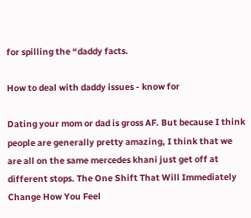for spilling the “daddy facts.

How to deal with daddy issues - know for

Dating your mom or dad is gross AF. But because I think people are generally pretty amazing, I think that we are all on the same mercedes khani just get off at different stops. The One Shift That Will Immediately Change How You Feel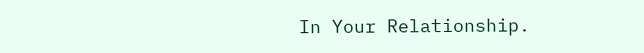In Your Relationship.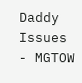Daddy Issues - MGTOW